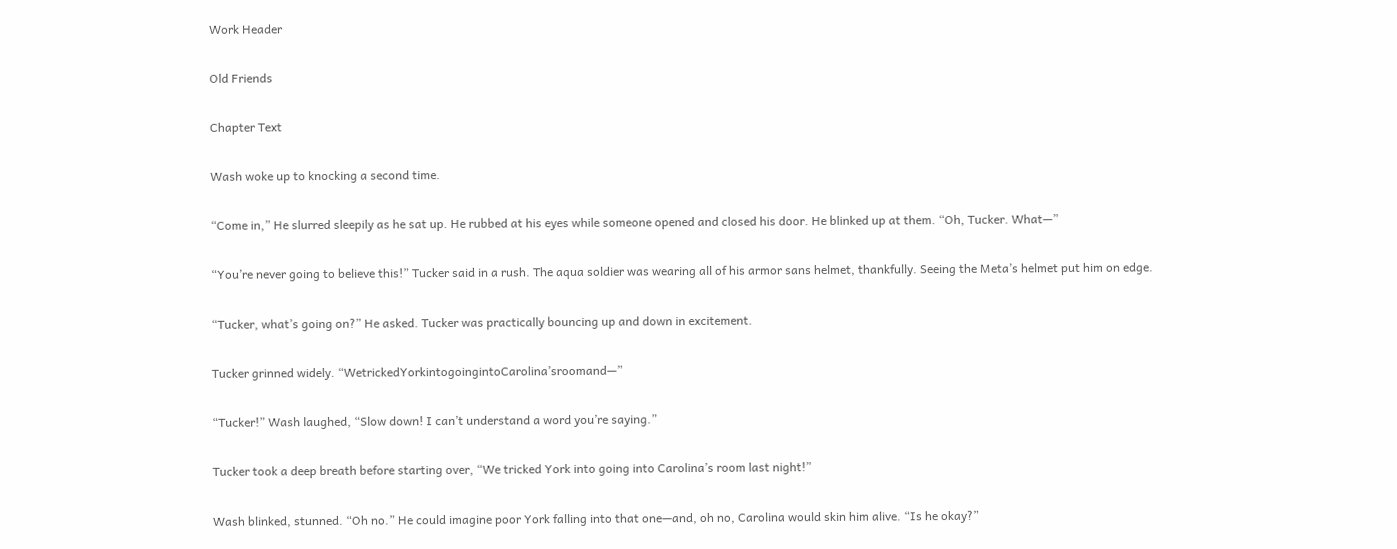Work Header

Old Friends

Chapter Text

Wash woke up to knocking a second time.

“Come in,” He slurred sleepily as he sat up. He rubbed at his eyes while someone opened and closed his door. He blinked up at them. “Oh, Tucker. What—”

“You’re never going to believe this!” Tucker said in a rush. The aqua soldier was wearing all of his armor sans helmet, thankfully. Seeing the Meta’s helmet put him on edge.

“Tucker, what’s going on?” He asked. Tucker was practically bouncing up and down in excitement.

Tucker grinned widely. “WetrickedYorkintogoingintoCarolina’sroomand—”

“Tucker!” Wash laughed, “Slow down! I can’t understand a word you’re saying.”

Tucker took a deep breath before starting over, “We tricked York into going into Carolina’s room last night!”

Wash blinked, stunned. “Oh no.” He could imagine poor York falling into that one—and, oh no, Carolina would skin him alive. “Is he okay?”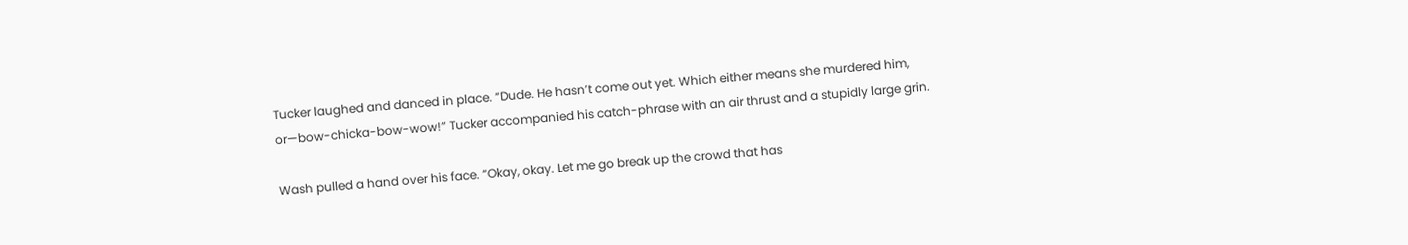Tucker laughed and danced in place. “Dude. He hasn’t come out yet. Which either means she murdered him, or—bow-chicka-bow-wow!” Tucker accompanied his catch-phrase with an air thrust and a stupidly large grin.

Wash pulled a hand over his face. “Okay, okay. Let me go break up the crowd that has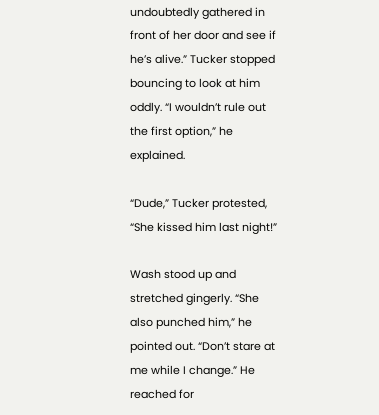undoubtedly gathered in front of her door and see if he’s alive.” Tucker stopped bouncing to look at him oddly. “I wouldn’t rule out the first option,” he explained.

“Dude,” Tucker protested, “She kissed him last night!”

Wash stood up and stretched gingerly. “She also punched him,” he pointed out. “Don’t stare at me while I change.” He reached for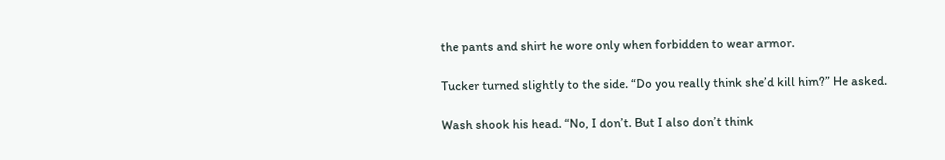the pants and shirt he wore only when forbidden to wear armor.

Tucker turned slightly to the side. “Do you really think she’d kill him?” He asked.

Wash shook his head. “No, I don’t. But I also don’t think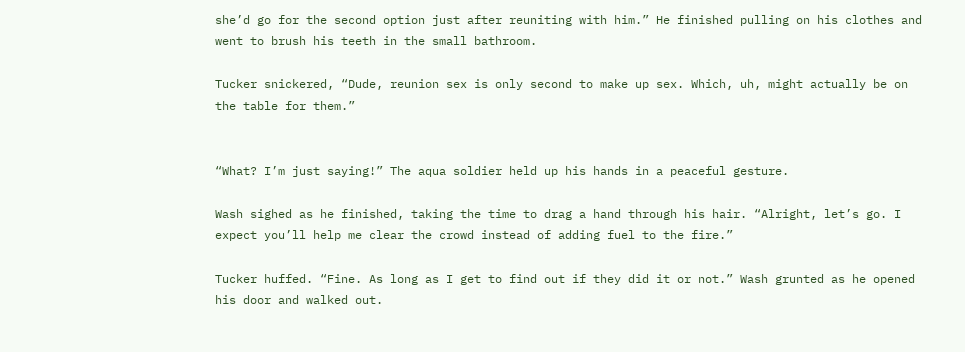she’d go for the second option just after reuniting with him.” He finished pulling on his clothes and went to brush his teeth in the small bathroom.

Tucker snickered, “Dude, reunion sex is only second to make up sex. Which, uh, might actually be on the table for them.”


“What? I’m just saying!” The aqua soldier held up his hands in a peaceful gesture.

Wash sighed as he finished, taking the time to drag a hand through his hair. “Alright, let’s go. I expect you’ll help me clear the crowd instead of adding fuel to the fire.”

Tucker huffed. “Fine. As long as I get to find out if they did it or not.” Wash grunted as he opened his door and walked out.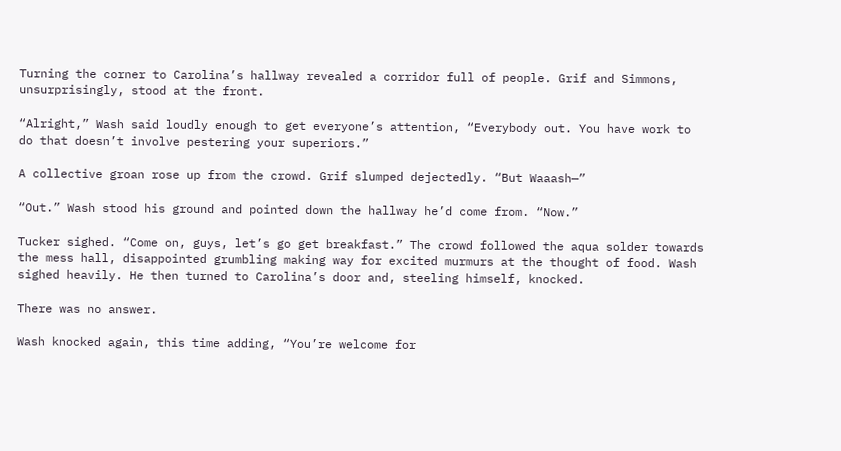Turning the corner to Carolina’s hallway revealed a corridor full of people. Grif and Simmons, unsurprisingly, stood at the front.

“Alright,” Wash said loudly enough to get everyone’s attention, “Everybody out. You have work to do that doesn’t involve pestering your superiors.”

A collective groan rose up from the crowd. Grif slumped dejectedly. “But Waaash—”

“Out.” Wash stood his ground and pointed down the hallway he’d come from. “Now.”

Tucker sighed. “Come on, guys, let’s go get breakfast.” The crowd followed the aqua solder towards the mess hall, disappointed grumbling making way for excited murmurs at the thought of food. Wash sighed heavily. He then turned to Carolina’s door and, steeling himself, knocked.

There was no answer.

Wash knocked again, this time adding, “You’re welcome for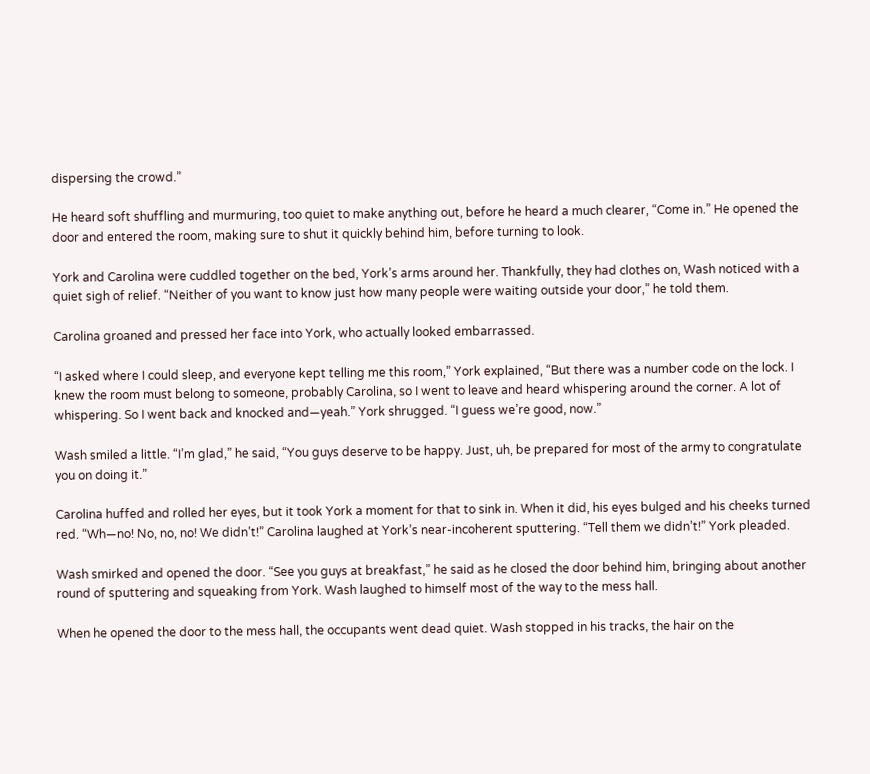dispersing the crowd.”

He heard soft shuffling and murmuring, too quiet to make anything out, before he heard a much clearer, “Come in.” He opened the door and entered the room, making sure to shut it quickly behind him, before turning to look.

York and Carolina were cuddled together on the bed, York’s arms around her. Thankfully, they had clothes on, Wash noticed with a quiet sigh of relief. “Neither of you want to know just how many people were waiting outside your door,” he told them.

Carolina groaned and pressed her face into York, who actually looked embarrassed.

“I asked where I could sleep, and everyone kept telling me this room,” York explained, “But there was a number code on the lock. I knew the room must belong to someone, probably Carolina, so I went to leave and heard whispering around the corner. A lot of whispering. So I went back and knocked and—yeah.” York shrugged. “I guess we’re good, now.”

Wash smiled a little. “I’m glad,” he said, “You guys deserve to be happy. Just, uh, be prepared for most of the army to congratulate you on doing it.”

Carolina huffed and rolled her eyes, but it took York a moment for that to sink in. When it did, his eyes bulged and his cheeks turned red. “Wh—no! No, no, no! We didn’t!” Carolina laughed at York’s near-incoherent sputtering. “Tell them we didn’t!” York pleaded.

Wash smirked and opened the door. “See you guys at breakfast,” he said as he closed the door behind him, bringing about another round of sputtering and squeaking from York. Wash laughed to himself most of the way to the mess hall.

When he opened the door to the mess hall, the occupants went dead quiet. Wash stopped in his tracks, the hair on the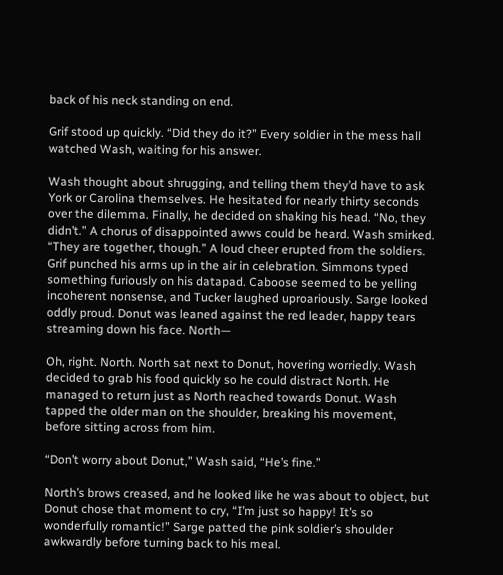back of his neck standing on end.

Grif stood up quickly. “Did they do it?” Every soldier in the mess hall watched Wash, waiting for his answer.

Wash thought about shrugging, and telling them they’d have to ask York or Carolina themselves. He hesitated for nearly thirty seconds over the dilemma. Finally, he decided on shaking his head. “No, they didn’t.” A chorus of disappointed awws could be heard. Wash smirked. “They are together, though.” A loud cheer erupted from the soldiers. Grif punched his arms up in the air in celebration. Simmons typed something furiously on his datapad. Caboose seemed to be yelling incoherent nonsense, and Tucker laughed uproariously. Sarge looked oddly proud. Donut was leaned against the red leader, happy tears streaming down his face. North—

Oh, right. North. North sat next to Donut, hovering worriedly. Wash decided to grab his food quickly so he could distract North. He managed to return just as North reached towards Donut. Wash tapped the older man on the shoulder, breaking his movement, before sitting across from him.

“Don’t worry about Donut,” Wash said, “He’s fine.”

North’s brows creased, and he looked like he was about to object, but Donut chose that moment to cry, “I’m just so happy! It’s so wonderfully romantic!” Sarge patted the pink soldier’s shoulder awkwardly before turning back to his meal.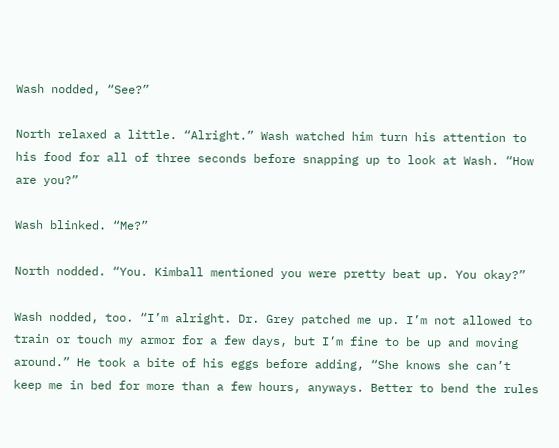Wash nodded, “See?”

North relaxed a little. “Alright.” Wash watched him turn his attention to his food for all of three seconds before snapping up to look at Wash. “How are you?”

Wash blinked. “Me?”

North nodded. “You. Kimball mentioned you were pretty beat up. You okay?”

Wash nodded, too. “I’m alright. Dr. Grey patched me up. I’m not allowed to train or touch my armor for a few days, but I’m fine to be up and moving around.” He took a bite of his eggs before adding, “She knows she can’t keep me in bed for more than a few hours, anyways. Better to bend the rules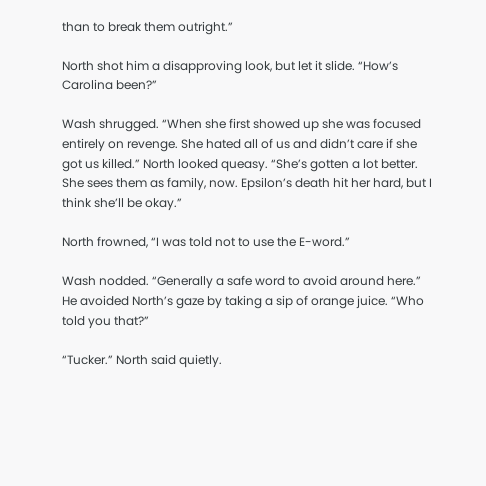than to break them outright.”

North shot him a disapproving look, but let it slide. “How’s Carolina been?”

Wash shrugged. “When she first showed up she was focused entirely on revenge. She hated all of us and didn’t care if she got us killed.” North looked queasy. “She’s gotten a lot better. She sees them as family, now. Epsilon’s death hit her hard, but I think she’ll be okay.”

North frowned, “I was told not to use the E-word.”

Wash nodded. “Generally a safe word to avoid around here.” He avoided North’s gaze by taking a sip of orange juice. “Who told you that?”

“Tucker.” North said quietly.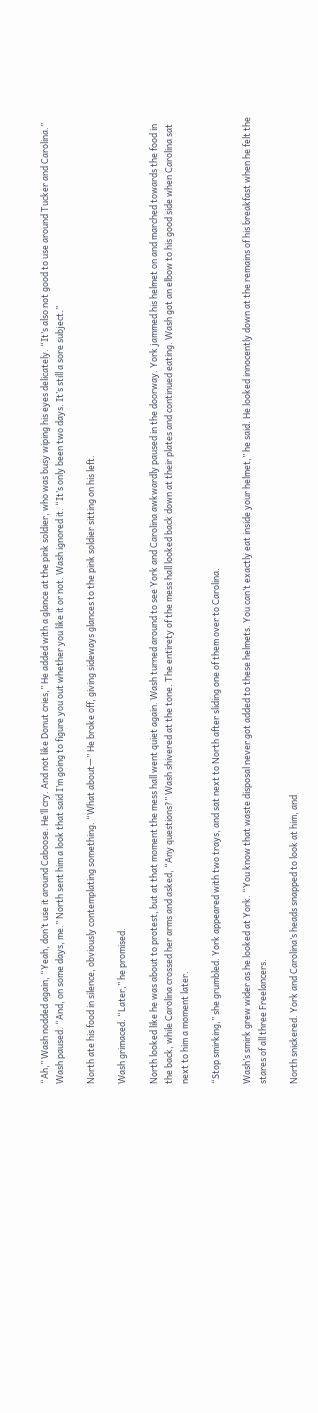“Ah,” Wash nodded again, “Yeah, don’t use it around Caboose. He’ll cry. And not like Donut cries,” He added with a glance at the pink soldier, who was busy wiping his eyes delicately. “It’s also not good to use around Tucker and Carolina.” Wash paused. “And, on some days, me.” North sent him a look that said I’m going to figure you out whether you like it or not. Wash ignored it. “It’s only been two days. It’s still a sore subject.”

North ate his food in silence, obviously contemplating something. “What about—” He broke off, giving sideways glances to the pink soldier sitting on his left.

Wash grimaced. “Later,” he promised.

North looked like he was about to protest, but at that moment the mess hall went quiet again. Wash turned around to see York and Carolina awkwardly paused in the doorway. York jammed his helmet on and marched towards the food in the back, while Carolina crossed her arms and asked, “Any questions?” Wash shivered at the tone. The entirety of the mess hall looked back down at their plates and continued eating. Wash got an elbow to his good side when Carolina sat next to him a moment later.

“Stop smirking,” she grumbled. York appeared with two trays, and sat next to North after sliding one of them over to Carolina.

Wash’s smirk grew wider as he looked at York. “You know that waste disposal never got added to these helmets. You can’t exactly eat inside your helmet,” he said. He looked innocently down at the remains of his breakfast when he felt the stares of all three Freelancers.

North snickered. York and Carolina’s heads snapped to look at him, and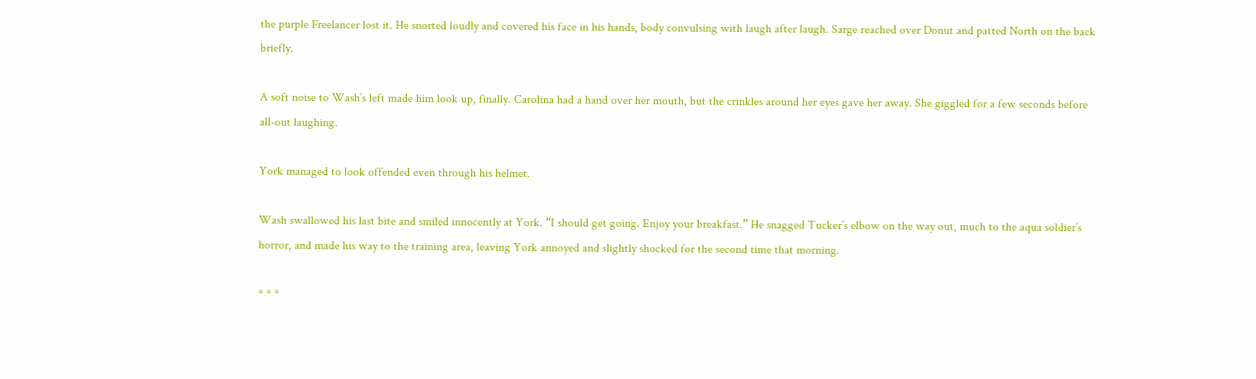the purple Freelancer lost it. He snorted loudly and covered his face in his hands, body convulsing with laugh after laugh. Sarge reached over Donut and patted North on the back briefly.

A soft noise to Wash’s left made him look up, finally. Carolina had a hand over her mouth, but the crinkles around her eyes gave her away. She giggled for a few seconds before all-out laughing.

York managed to look offended even through his helmet.

Wash swallowed his last bite and smiled innocently at York. “I should get going. Enjoy your breakfast.” He snagged Tucker’s elbow on the way out, much to the aqua soldier’s horror, and made his way to the training area, leaving York annoyed and slightly shocked for the second time that morning.

* * *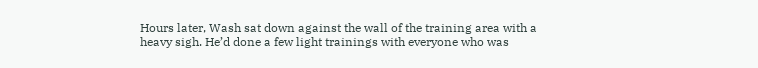Hours later, Wash sat down against the wall of the training area with a heavy sigh. He’d done a few light trainings with everyone who was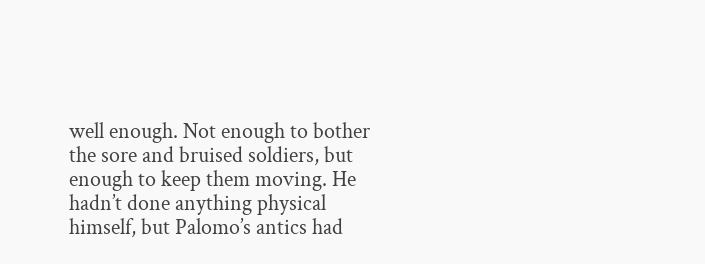well enough. Not enough to bother the sore and bruised soldiers, but enough to keep them moving. He hadn’t done anything physical himself, but Palomo’s antics had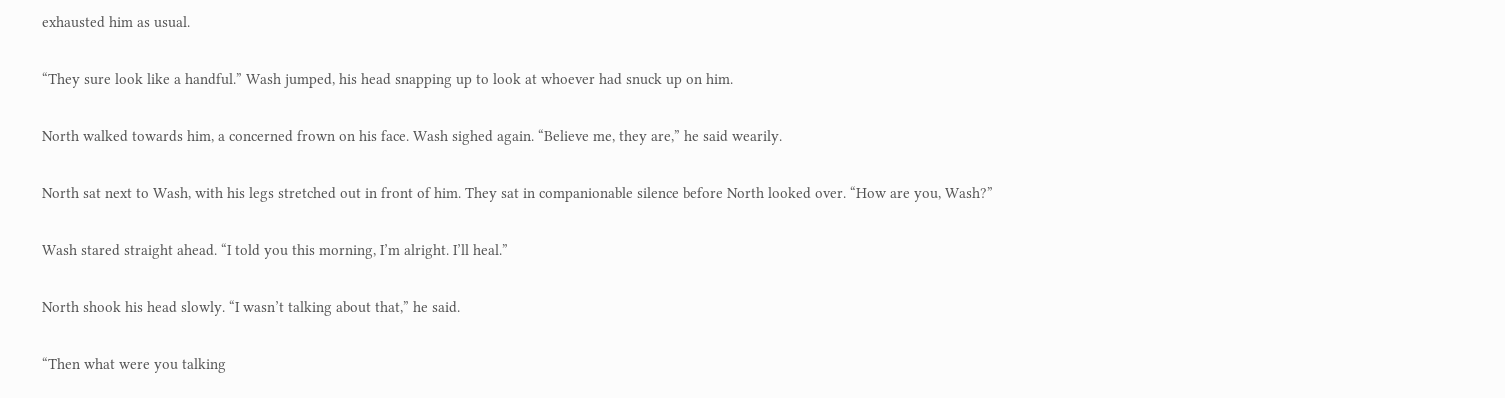exhausted him as usual.

“They sure look like a handful.” Wash jumped, his head snapping up to look at whoever had snuck up on him.

North walked towards him, a concerned frown on his face. Wash sighed again. “Believe me, they are,” he said wearily.

North sat next to Wash, with his legs stretched out in front of him. They sat in companionable silence before North looked over. “How are you, Wash?”

Wash stared straight ahead. “I told you this morning, I’m alright. I’ll heal.”

North shook his head slowly. “I wasn’t talking about that,” he said.

“Then what were you talking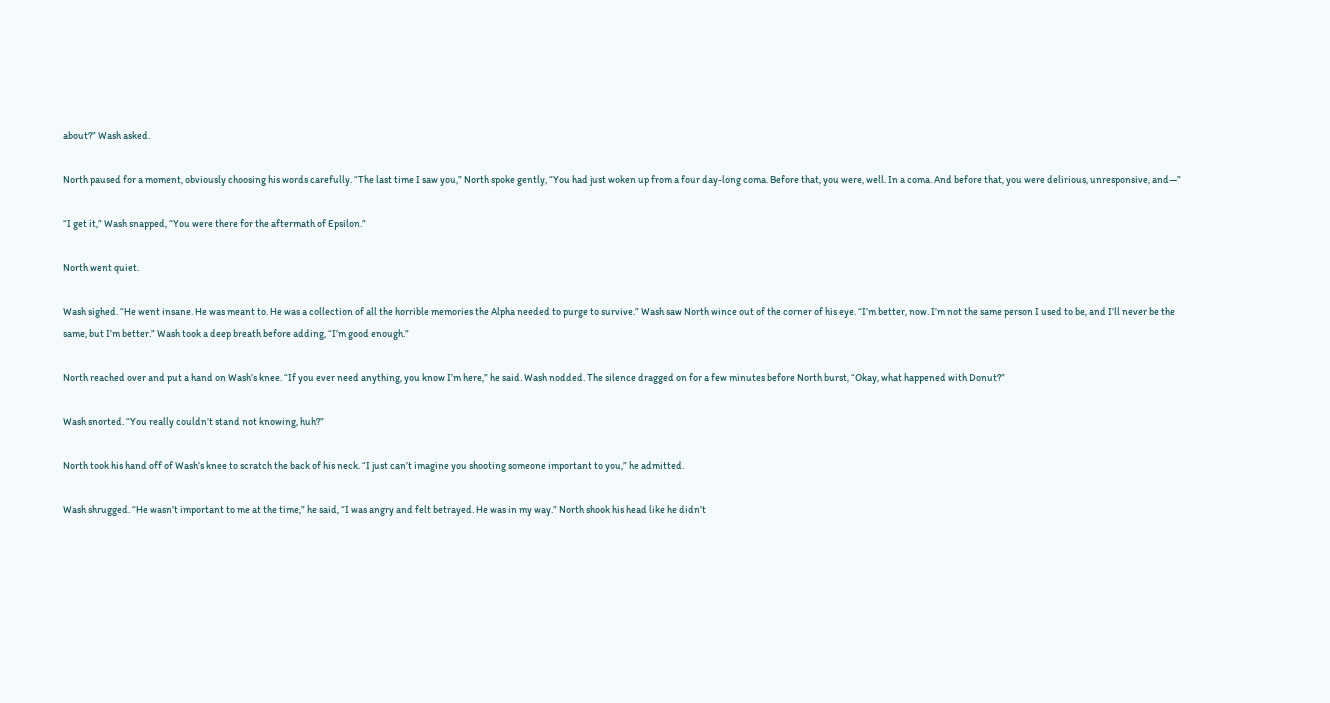about?” Wash asked.

North paused for a moment, obviously choosing his words carefully. “The last time I saw you,” North spoke gently, “You had just woken up from a four day-long coma. Before that, you were, well. In a coma. And before that, you were delirious, unresponsive, and—”

“I get it,” Wash snapped, “You were there for the aftermath of Epsilon.”

North went quiet.

Wash sighed. “He went insane. He was meant to. He was a collection of all the horrible memories the Alpha needed to purge to survive.” Wash saw North wince out of the corner of his eye. “I’m better, now. I’m not the same person I used to be, and I’ll never be the same, but I’m better.” Wash took a deep breath before adding, “I’m good enough.”

North reached over and put a hand on Wash’s knee. “If you ever need anything, you know I’m here,” he said. Wash nodded. The silence dragged on for a few minutes before North burst, “Okay, what happened with Donut?”

Wash snorted. “You really couldn’t stand not knowing, huh?”

North took his hand off of Wash’s knee to scratch the back of his neck. “I just can’t imagine you shooting someone important to you,” he admitted.

Wash shrugged. “He wasn’t important to me at the time,” he said, “I was angry and felt betrayed. He was in my way.” North shook his head like he didn’t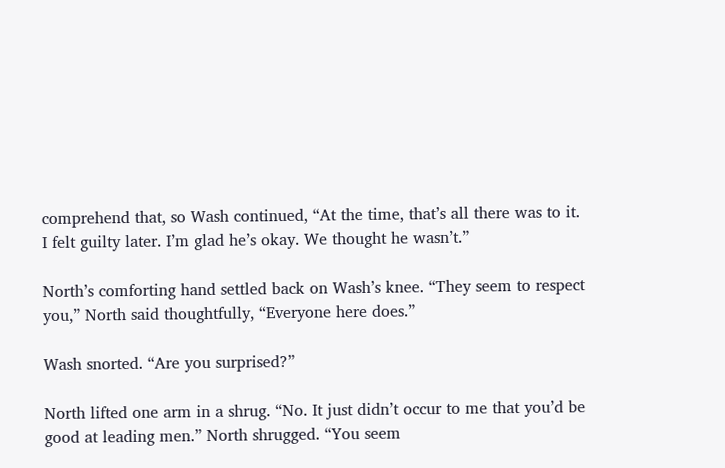comprehend that, so Wash continued, “At the time, that’s all there was to it. I felt guilty later. I’m glad he’s okay. We thought he wasn’t.”

North’s comforting hand settled back on Wash’s knee. “They seem to respect you,” North said thoughtfully, “Everyone here does.”

Wash snorted. “Are you surprised?”

North lifted one arm in a shrug. “No. It just didn’t occur to me that you’d be good at leading men.” North shrugged. “You seem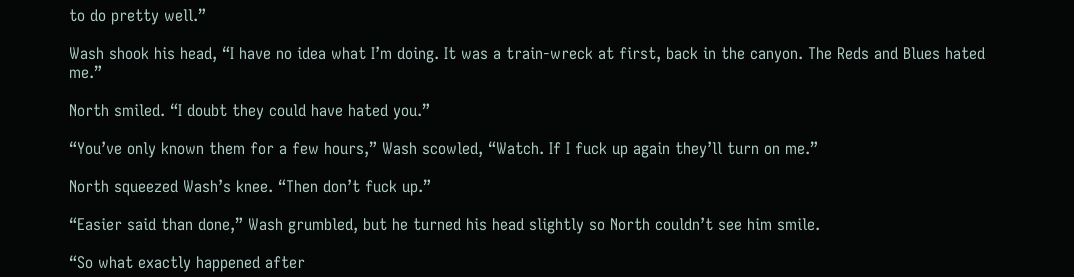to do pretty well.”

Wash shook his head, “I have no idea what I’m doing. It was a train-wreck at first, back in the canyon. The Reds and Blues hated me.”

North smiled. “I doubt they could have hated you.”

“You’ve only known them for a few hours,” Wash scowled, “Watch. If I fuck up again they’ll turn on me.”

North squeezed Wash’s knee. “Then don’t fuck up.”

“Easier said than done,” Wash grumbled, but he turned his head slightly so North couldn’t see him smile.

“So what exactly happened after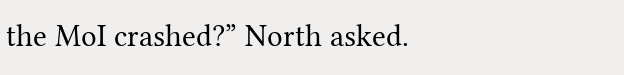the MoI crashed?” North asked.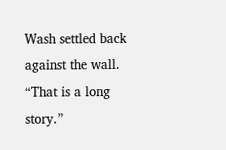Wash settled back against the wall. “That is a long story.”